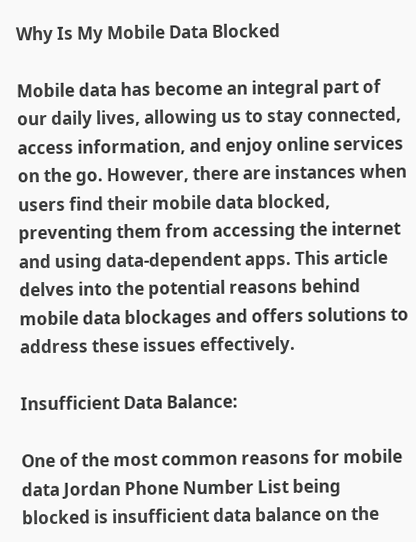Why Is My Mobile Data Blocked

Mobile data has become an integral part of our daily lives, allowing us to stay connected, access information, and enjoy online services on the go. However, there are instances when users find their mobile data blocked, preventing them from accessing the internet and using data-dependent apps. This article delves into the potential reasons behind mobile data blockages and offers solutions to address these issues effectively.

Insufficient Data Balance:

One of the most common reasons for mobile data Jordan Phone Number List being blocked is insufficient data balance on the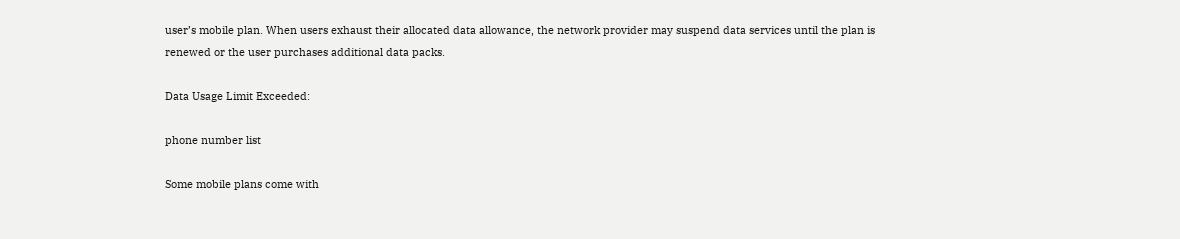user’s mobile plan. When users exhaust their allocated data allowance, the network provider may suspend data services until the plan is renewed or the user purchases additional data packs.

Data Usage Limit Exceeded:

phone number list

Some mobile plans come with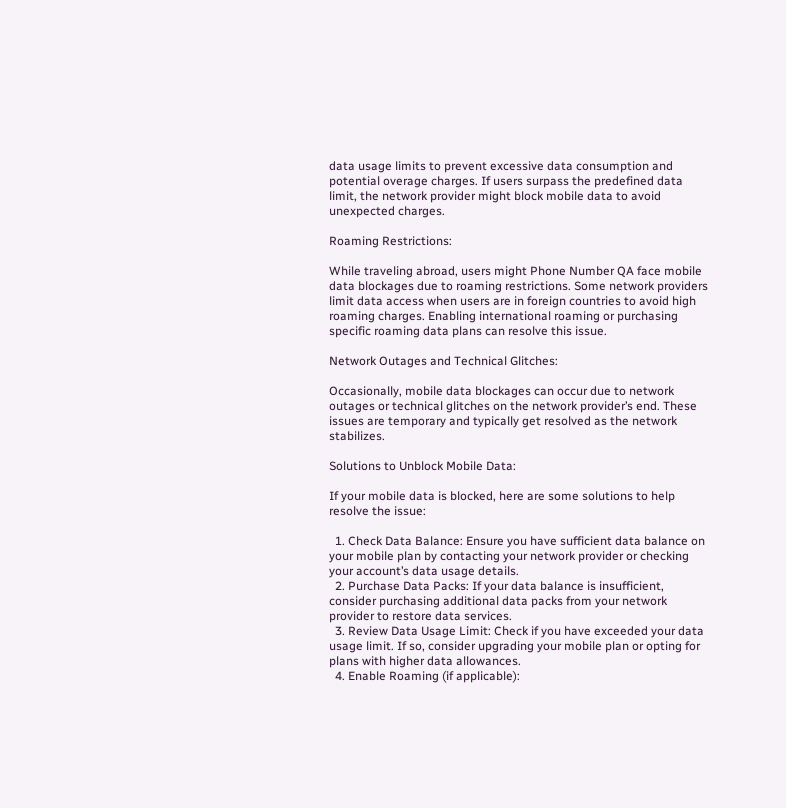data usage limits to prevent excessive data consumption and potential overage charges. If users surpass the predefined data limit, the network provider might block mobile data to avoid unexpected charges.

Roaming Restrictions:

While traveling abroad, users might Phone Number QA face mobile data blockages due to roaming restrictions. Some network providers limit data access when users are in foreign countries to avoid high roaming charges. Enabling international roaming or purchasing specific roaming data plans can resolve this issue.

Network Outages and Technical Glitches:

Occasionally, mobile data blockages can occur due to network outages or technical glitches on the network provider’s end. These issues are temporary and typically get resolved as the network stabilizes.

Solutions to Unblock Mobile Data:

If your mobile data is blocked, here are some solutions to help resolve the issue:

  1. Check Data Balance: Ensure you have sufficient data balance on your mobile plan by contacting your network provider or checking your account’s data usage details.
  2. Purchase Data Packs: If your data balance is insufficient, consider purchasing additional data packs from your network provider to restore data services.
  3. Review Data Usage Limit: Check if you have exceeded your data usage limit. If so, consider upgrading your mobile plan or opting for plans with higher data allowances.
  4. Enable Roaming (if applicable):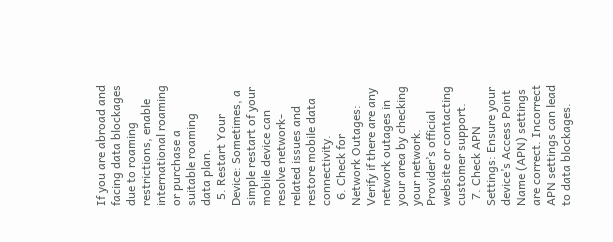If you are abroad and facing data blockages due to roaming restrictions, enable international roaming or purchase a suitable roaming data plan.
  5. Restart Your Device: Sometimes, a simple restart of your mobile device can resolve network-related issues and restore mobile data connectivity.
  6. Check for Network Outages: Verify if there are any network outages in your area by checking your network. Provider’s official website or contacting customer support.
  7. Check APN Settings: Ensure your device’s Access Point Name (APN) settings are correct. Incorrect APN settings can lead to data blockages.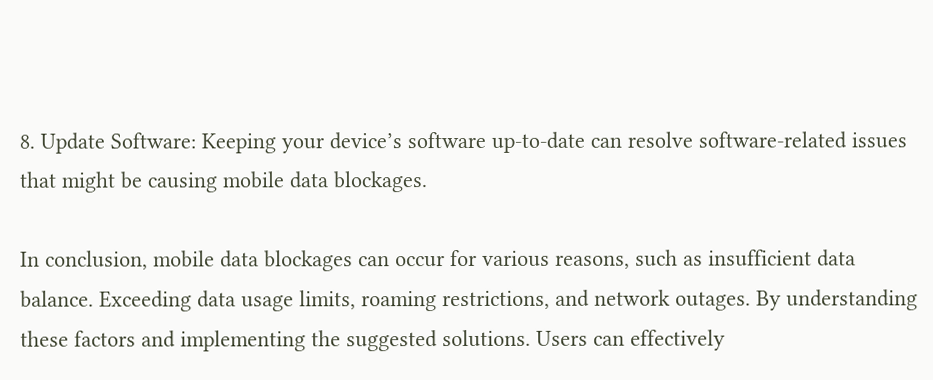8. Update Software: Keeping your device’s software up-to-date can resolve software-related issues that might be causing mobile data blockages.

In conclusion, mobile data blockages can occur for various reasons, such as insufficient data balance. Exceeding data usage limits, roaming restrictions, and network outages. By understanding these factors and implementing the suggested solutions. Users can effectively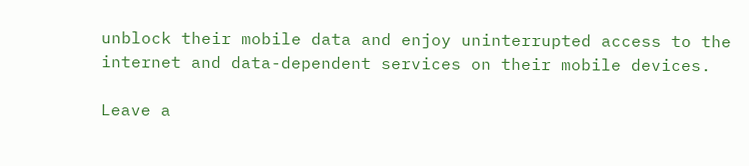unblock their mobile data and enjoy uninterrupted access to the internet and data-dependent services on their mobile devices.

Leave a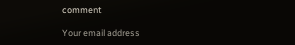comment

Your email address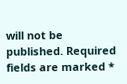will not be published. Required fields are marked *